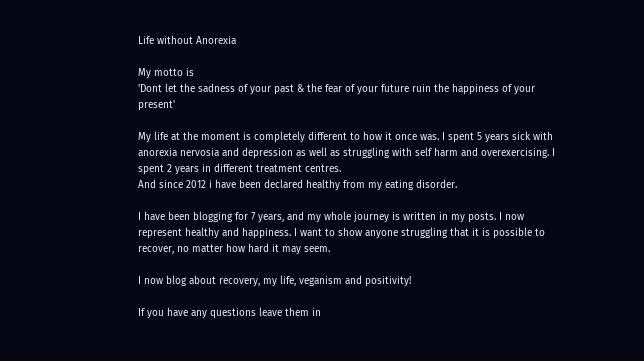Life without Anorexia

My motto is
'Dont let the sadness of your past & the fear of your future ruin the happiness of your present'

My life at the moment is completely different to how it once was. I spent 5 years sick with anorexia nervosia and depression as well as struggling with self harm and overexercising. I spent 2 years in different treatment centres.
And since 2012 i have been declared healthy from my eating disorder.

I have been blogging for 7 years, and my whole journey is written in my posts. I now represent healthy and happiness. I want to show anyone struggling that it is possible to recover, no matter how hard it may seem.

I now blog about recovery, my life, veganism and positivity!

If you have any questions leave them in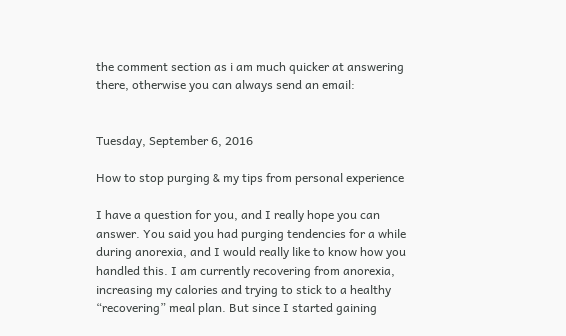the comment section as i am much quicker at answering there, otherwise you can always send an email:


Tuesday, September 6, 2016

How to stop purging & my tips from personal experience

I have a question for you, and I really hope you can answer. You said you had purging tendencies for a while during anorexia, and I would really like to know how you handled this. I am currently recovering from anorexia, increasing my calories and trying to stick to a healthy “recovering” meal plan. But since I started gaining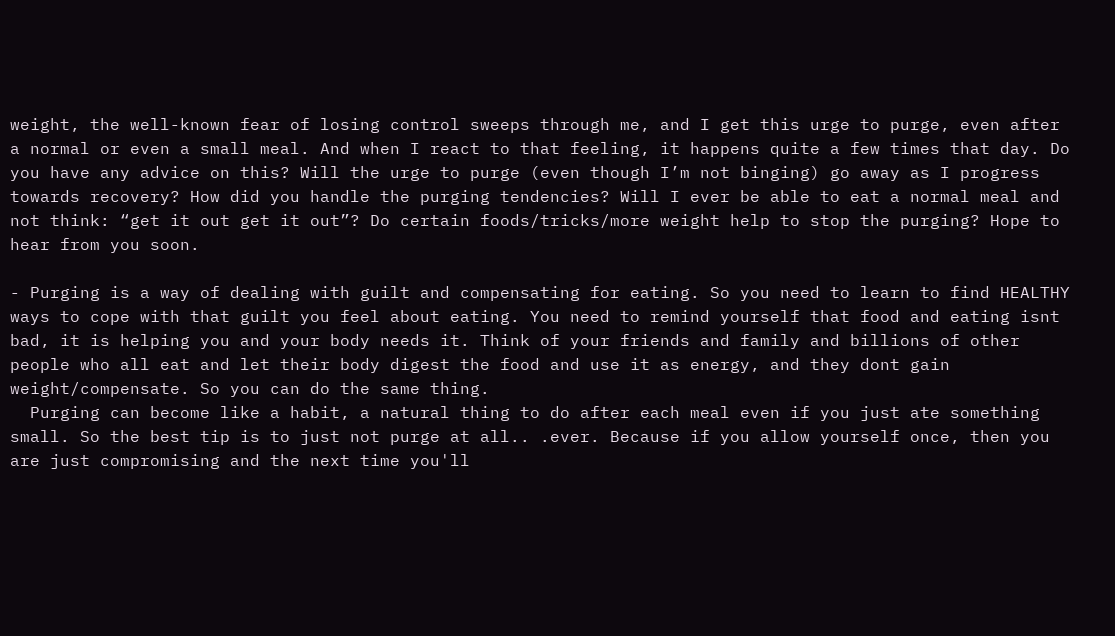weight, the well-known fear of losing control sweeps through me, and I get this urge to purge, even after a normal or even a small meal. And when I react to that feeling, it happens quite a few times that day. Do you have any advice on this? Will the urge to purge (even though I’m not binging) go away as I progress towards recovery? How did you handle the purging tendencies? Will I ever be able to eat a normal meal and not think: “get it out get it out”? Do certain foods/tricks/more weight help to stop the purging? Hope to hear from you soon.

- Purging is a way of dealing with guilt and compensating for eating. So you need to learn to find HEALTHY ways to cope with that guilt you feel about eating. You need to remind yourself that food and eating isnt bad, it is helping you and your body needs it. Think of your friends and family and billions of other people who all eat and let their body digest the food and use it as energy, and they dont gain weight/compensate. So you can do the same thing.
  Purging can become like a habit, a natural thing to do after each meal even if you just ate something small. So the best tip is to just not purge at all.. .ever. Because if you allow yourself once, then you are just compromising and the next time you'll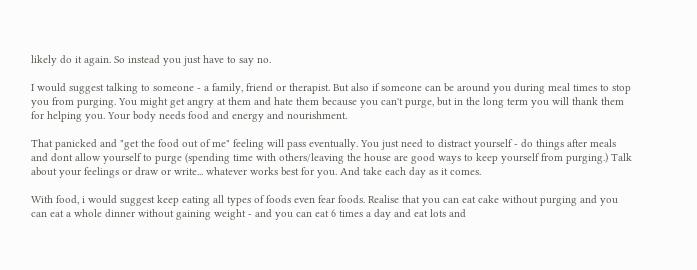likely do it again. So instead you just have to say no.

I would suggest talking to someone - a family, friend or therapist. But also if someone can be around you during meal times to stop you from purging. You might get angry at them and hate them because you can't purge, but in the long term you will thank them for helping you. Your body needs food and energy and nourishment.

That panicked and "get the food out of me" feeling will pass eventually. You just need to distract yourself - do things after meals and dont allow yourself to purge (spending time with others/leaving the house are good ways to keep yourself from purging.) Talk about your feelings or draw or write... whatever works best for you. And take each day as it comes.

With food, i would suggest keep eating all types of foods even fear foods. Realise that you can eat cake without purging and you can eat a whole dinner without gaining weight - and you can eat 6 times a day and eat lots and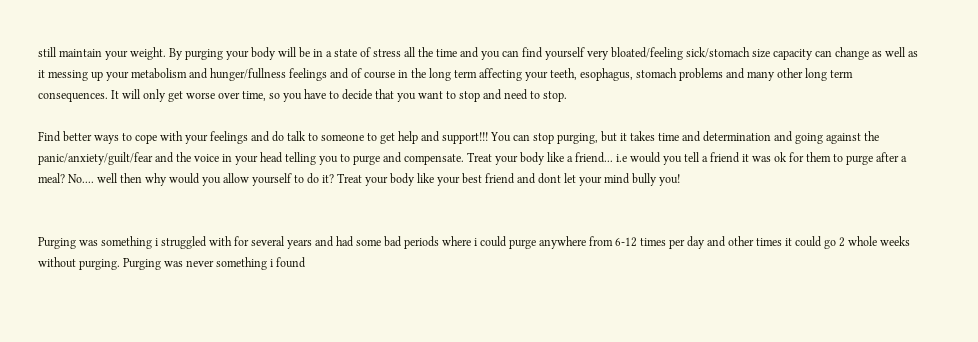still maintain your weight. By purging your body will be in a state of stress all the time and you can find yourself very bloated/feeling sick/stomach size capacity can change as well as it messing up your metabolism and hunger/fullness feelings and of course in the long term affecting your teeth, esophagus, stomach problems and many other long term consequences. It will only get worse over time, so you have to decide that you want to stop and need to stop.

Find better ways to cope with your feelings and do talk to someone to get help and support!!! You can stop purging, but it takes time and determination and going against the panic/anxiety/guilt/fear and the voice in your head telling you to purge and compensate. Treat your body like a friend... i.e would you tell a friend it was ok for them to purge after a meal? No.... well then why would you allow yourself to do it? Treat your body like your best friend and dont let your mind bully you!


Purging was something i struggled with for several years and had some bad periods where i could purge anywhere from 6-12 times per day and other times it could go 2 whole weeks without purging. Purging was never something i found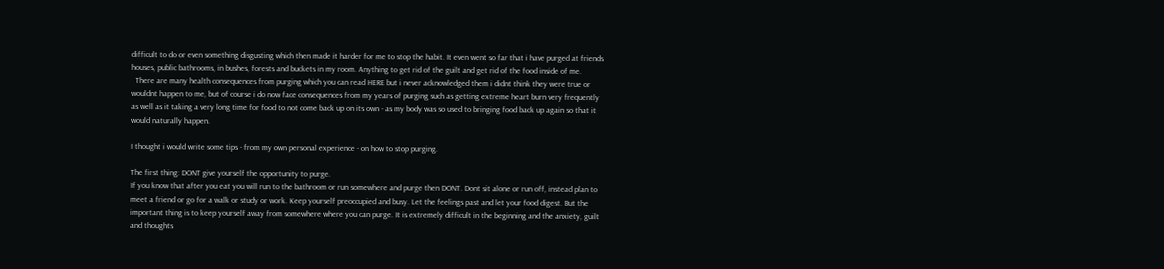difficult to do or even something disgusting which then made it harder for me to stop the habit. It even went so far that i have purged at friends houses, public bathrooms, in bushes, forests and buckets in my room. Anything to get rid of the guilt and get rid of the food inside of me.
  There are many health consequences from purging which you can read HERE but i never acknowledged them i didnt think they were true or wouldnt happen to me, but of course i do now face consequences from my years of purging such as getting extreme heart burn very frequently as well as it taking a very long time for food to not come back up on its own - as my body was so used to bringing food back up again so that it would naturally happen.

I thought i would write some tips - from my own personal experience - on how to stop purging.

The first thing: DONT give yourself the opportunity to purge.
If you know that after you eat you will run to the bathroom or run somewhere and purge then DONT. Dont sit alone or run off, instead plan to meet a friend or go for a walk or study or work. Keep yourself preoccupied and busy. Let the feelings past and let your food digest. But the important thing is to keep yourself away from somewhere where you can purge. It is extremely difficult in the beginning and the anxiety, guilt and thoughts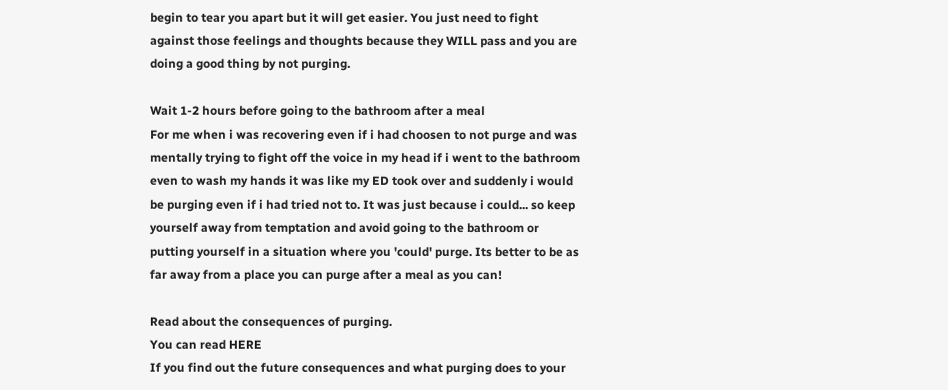begin to tear you apart but it will get easier. You just need to fight against those feelings and thoughts because they WILL pass and you are doing a good thing by not purging.

Wait 1-2 hours before going to the bathroom after a meal
For me when i was recovering even if i had choosen to not purge and was mentally trying to fight off the voice in my head if i went to the bathroom even to wash my hands it was like my ED took over and suddenly i would be purging even if i had tried not to. It was just because i could... so keep yourself away from temptation and avoid going to the bathroom or putting yourself in a situation where you 'could' purge. Its better to be as far away from a place you can purge after a meal as you can!

Read about the consequences of purging.
You can read HERE
If you find out the future consequences and what purging does to your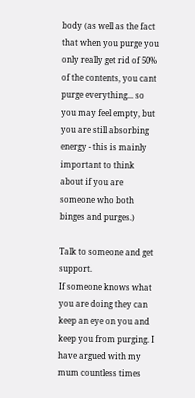body (as well as the fact that when you purge you only really get rid of 50% of the contents, you cant purge everything... so you may feel empty, but you are still absorbing energy - this is mainly important to think about if you are someone who both binges and purges.)

Talk to someone and get support.
If someone knows what you are doing they can keep an eye on you and keep you from purging. I have argued with my mum countless times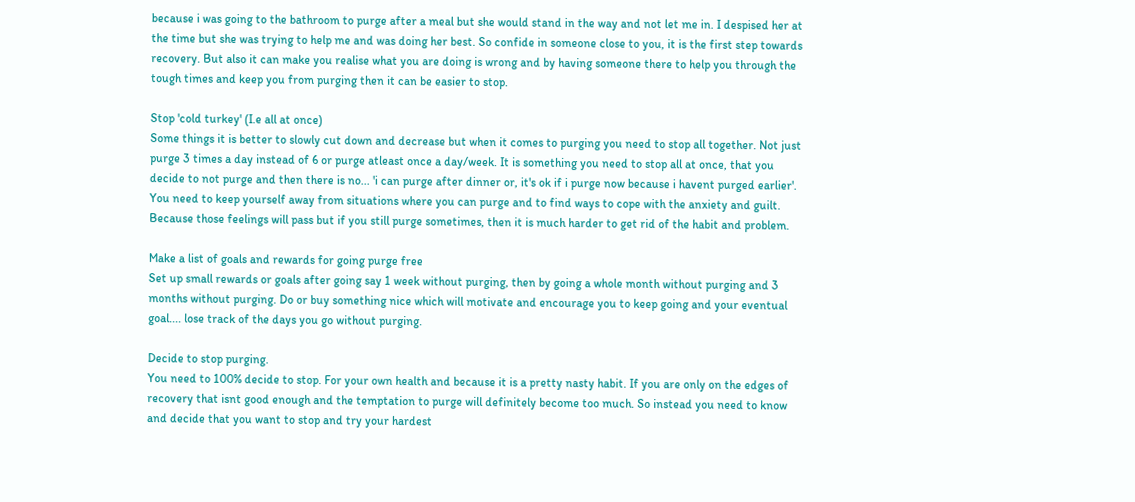because i was going to the bathroom to purge after a meal but she would stand in the way and not let me in. I despised her at the time but she was trying to help me and was doing her best. So confide in someone close to you, it is the first step towards recovery. But also it can make you realise what you are doing is wrong and by having someone there to help you through the tough times and keep you from purging then it can be easier to stop.

Stop 'cold turkey' (I.e all at once)
Some things it is better to slowly cut down and decrease but when it comes to purging you need to stop all together. Not just purge 3 times a day instead of 6 or purge atleast once a day/week. It is something you need to stop all at once, that you decide to not purge and then there is no... 'i can purge after dinner or, it's ok if i purge now because i havent purged earlier'. You need to keep yourself away from situations where you can purge and to find ways to cope with the anxiety and guilt. Because those feelings will pass but if you still purge sometimes, then it is much harder to get rid of the habit and problem.

Make a list of goals and rewards for going purge free
Set up small rewards or goals after going say 1 week without purging, then by going a whole month without purging and 3 months without purging. Do or buy something nice which will motivate and encourage you to keep going and your eventual goal.... lose track of the days you go without purging.

Decide to stop purging.
You need to 100% decide to stop. For your own health and because it is a pretty nasty habit. If you are only on the edges of recovery that isnt good enough and the temptation to purge will definitely become too much. So instead you need to know and decide that you want to stop and try your hardest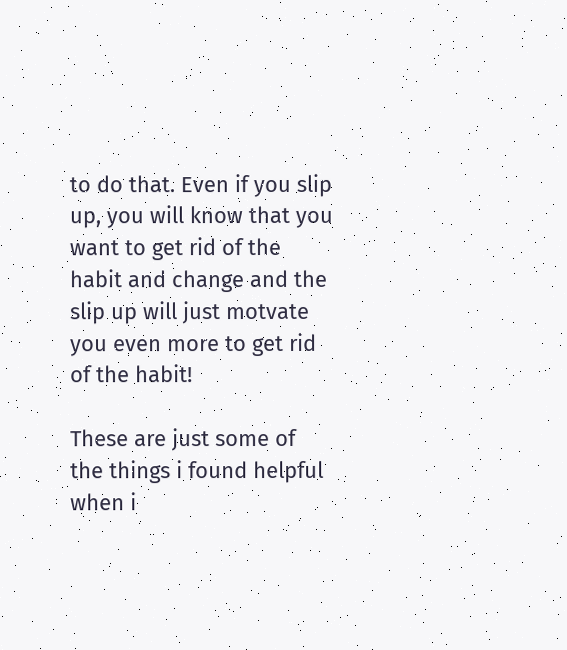to do that. Even if you slip up, you will know that you want to get rid of the habit and change and the slip up will just motvate you even more to get rid of the habit!

These are just some of the things i found helpful when i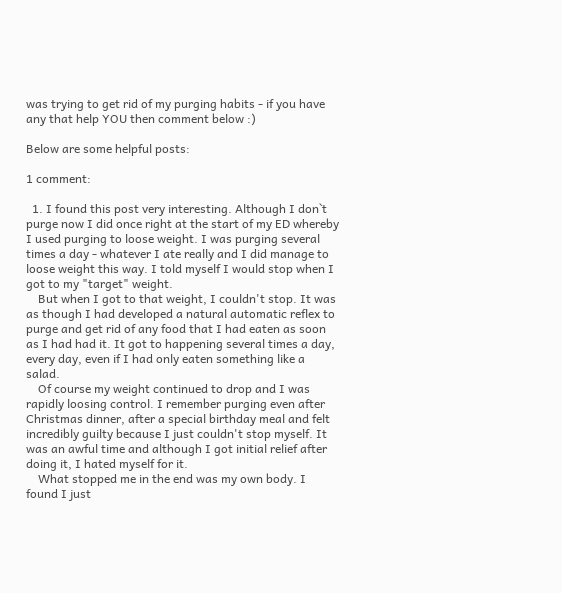was trying to get rid of my purging habits - if you have any that help YOU then comment below :)

Below are some helpful posts:

1 comment:

  1. I found this post very interesting. Although I don`t purge now I did once right at the start of my ED whereby I used purging to loose weight. I was purging several times a day - whatever I ate really and I did manage to loose weight this way. I told myself I would stop when I got to my "target" weight.
    But when I got to that weight, I couldn't stop. It was as though I had developed a natural automatic reflex to purge and get rid of any food that I had eaten as soon as I had had it. It got to happening several times a day, every day, even if I had only eaten something like a salad.
    Of course my weight continued to drop and I was rapidly loosing control. I remember purging even after Christmas dinner, after a special birthday meal and felt incredibly guilty because I just couldn't stop myself. It was an awful time and although I got initial relief after doing it, I hated myself for it.
    What stopped me in the end was my own body. I found I just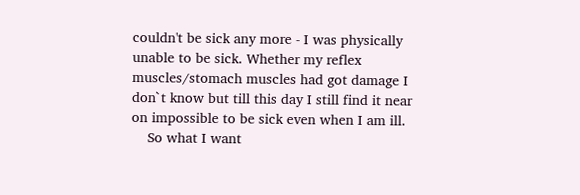couldn't be sick any more - I was physically unable to be sick. Whether my reflex muscles/stomach muscles had got damage I don`t know but till this day I still find it near on impossible to be sick even when I am ill.
    So what I want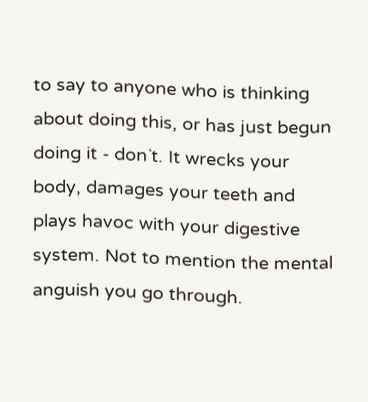to say to anyone who is thinking about doing this, or has just begun doing it - don`t. It wrecks your body, damages your teeth and plays havoc with your digestive system. Not to mention the mental anguish you go through.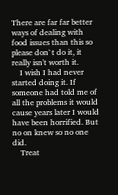There are far far better ways of dealing with food issues than this so please don`t do it, it really isn't worth it.
    I wish I had never started doing it. If someone had told me of all the problems it would cause years later I would have been horrified. But no on knew so no one did.
    Treat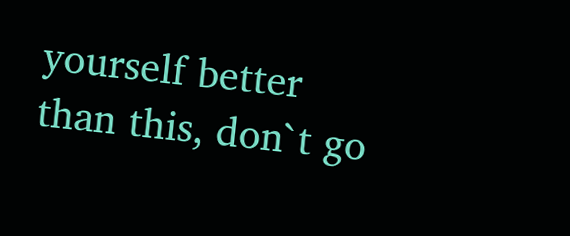yourself better than this, don`t go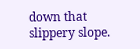down that slippery slope.